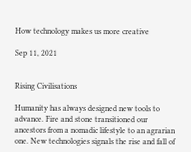How technology makes us more creative

Sep 11, 2021


Rising Civilisations

Humanity has always designed new tools to advance. Fire and stone transitioned our ancestors from a nomadic lifestyle to an agrarian one. New technologies signals the rise and fall of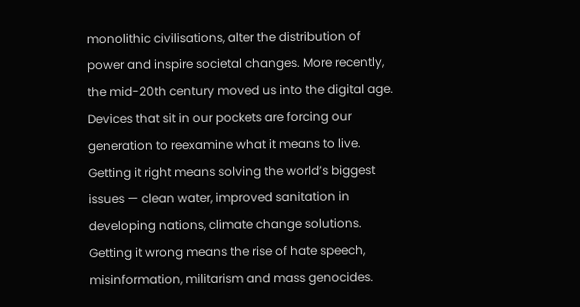monolithic civilisations, alter the distribution of power and inspire societal changes. More recently, the mid-20th century moved us into the digital age. Devices that sit in our pockets are forcing our generation to reexamine what it means to live. Getting it right means solving the world’s biggest issues — clean water, improved sanitation in developing nations, climate change solutions. Getting it wrong means the rise of hate speech, misinformation, militarism and mass genocides.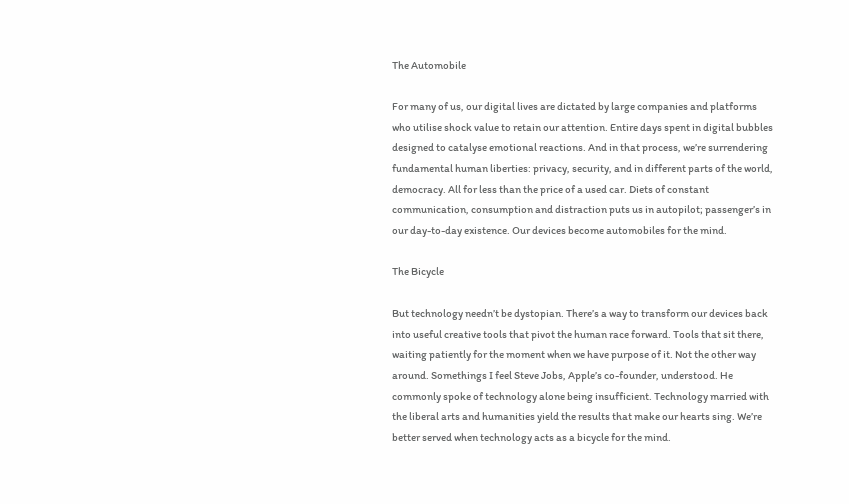The Automobile

For many of us, our digital lives are dictated by large companies and platforms who utilise shock value to retain our attention. Entire days spent in digital bubbles designed to catalyse emotional reactions. And in that process, we’re surrendering fundamental human liberties: privacy, security, and in different parts of the world, democracy. All for less than the price of a used car. Diets of constant communication, consumption and distraction puts us in autopilot; passenger’s in our day-to-day existence. Our devices become automobiles for the mind.

The Bicycle

But technology needn’t be dystopian. There’s a way to transform our devices back into useful creative tools that pivot the human race forward. Tools that sit there, waiting patiently for the moment when we have purpose of it. Not the other way around. Somethings I feel Steve Jobs, Apple’s co-founder, understood. He commonly spoke of technology alone being insufficient. Technology married with the liberal arts and humanities yield the results that make our hearts sing. We’re better served when technology acts as a bicycle for the mind.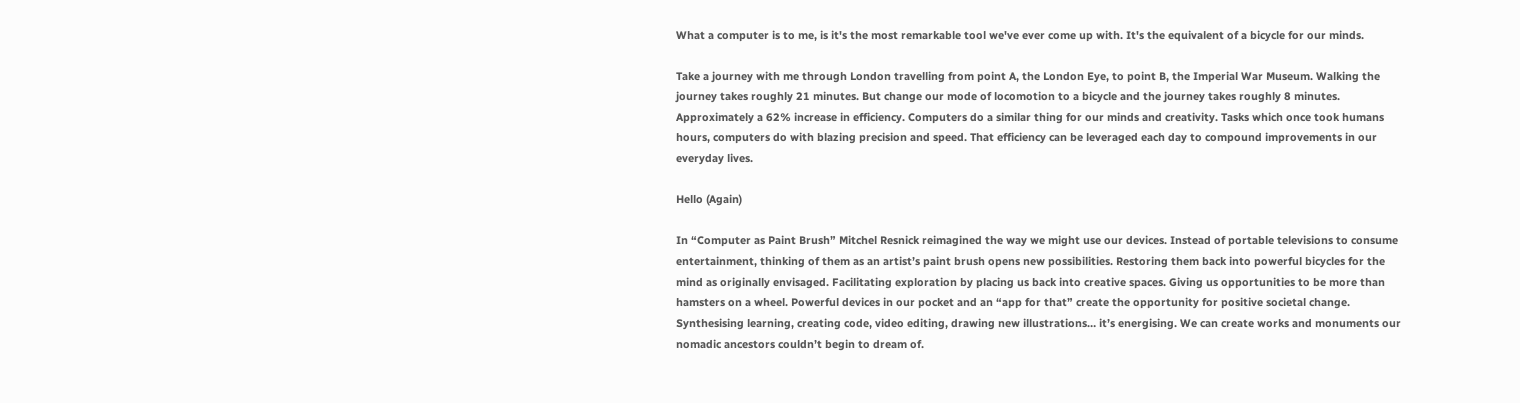What a computer is to me, is it's the most remarkable tool we've ever come up with. It's the equivalent of a bicycle for our minds.

Take a journey with me through London travelling from point A, the London Eye, to point B, the Imperial War Museum. Walking the journey takes roughly 21 minutes. But change our mode of locomotion to a bicycle and the journey takes roughly 8 minutes. Approximately a 62% increase in efficiency. Computers do a similar thing for our minds and creativity. Tasks which once took humans hours, computers do with blazing precision and speed. That efficiency can be leveraged each day to compound improvements in our everyday lives.

Hello (Again)

In “Computer as Paint Brush” Mitchel Resnick reimagined the way we might use our devices. Instead of portable televisions to consume entertainment, thinking of them as an artist’s paint brush opens new possibilities. Restoring them back into powerful bicycles for the mind as originally envisaged. Facilitating exploration by placing us back into creative spaces. Giving us opportunities to be more than hamsters on a wheel. Powerful devices in our pocket and an “app for that” create the opportunity for positive societal change. Synthesising learning, creating code, video editing, drawing new illustrations… it’s energising. We can create works and monuments our nomadic ancestors couldn’t begin to dream of.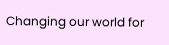Changing our world for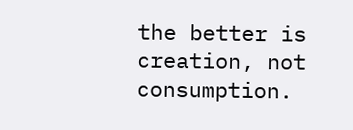the better is creation, not consumption.